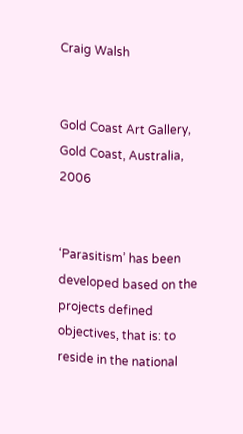Craig Walsh


Gold Coast Art Gallery, Gold Coast, Australia, 2006


‘Parasitism’ has been developed based on the projects defined objectives, that is: to reside in the national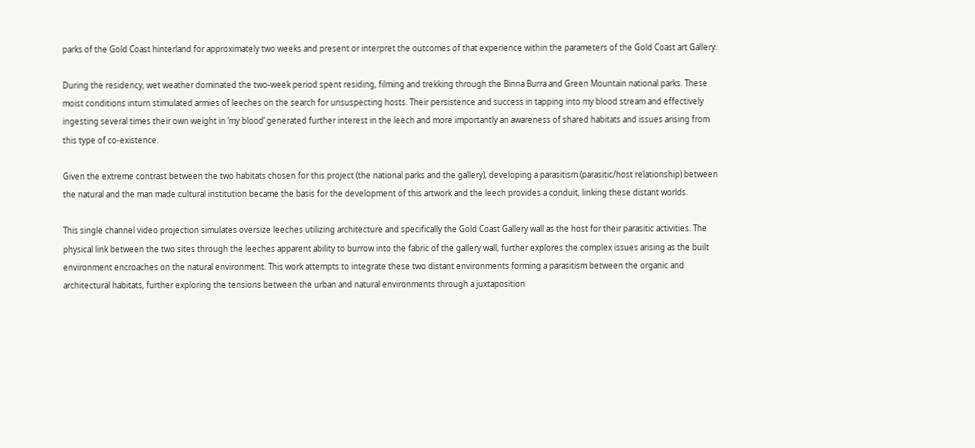parks of the Gold Coast hinterland for approximately two weeks and present or interpret the outcomes of that experience within the parameters of the Gold Coast art Gallery.

During the residency, wet weather dominated the two-week period spent residing, filming and trekking through the Binna Burra and Green Mountain national parks. These moist conditions inturn stimulated armies of leeches on the search for unsuspecting hosts. Their persistence and success in tapping into my blood stream and effectively ingesting several times their own weight in ‘my blood’ generated further interest in the leech and more importantly an awareness of shared habitats and issues arising from this type of co-existence.

Given the extreme contrast between the two habitats chosen for this project (the national parks and the gallery), developing a parasitism (parasitic/host relationship) between the natural and the man made cultural institution became the basis for the development of this artwork and the leech provides a conduit, linking these distant worlds.

This single channel video projection simulates oversize leeches utilizing architecture and specifically the Gold Coast Gallery wall as the host for their parasitic activities. The physical link between the two sites through the leeches apparent ability to burrow into the fabric of the gallery wall, further explores the complex issues arising as the built environment encroaches on the natural environment. This work attempts to integrate these two distant environments forming a parasitism between the organic and architectural habitats, further exploring the tensions between the urban and natural environments through a juxtaposition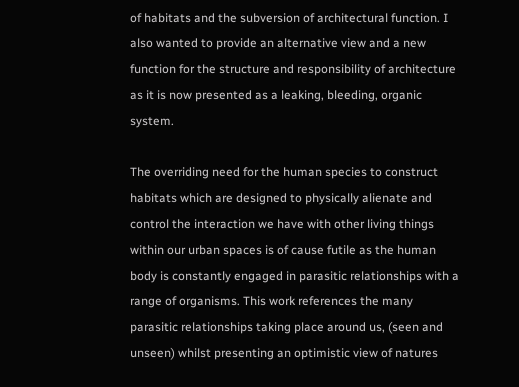of habitats and the subversion of architectural function. I also wanted to provide an alternative view and a new function for the structure and responsibility of architecture as it is now presented as a leaking, bleeding, organic system.

The overriding need for the human species to construct habitats which are designed to physically alienate and control the interaction we have with other living things within our urban spaces is of cause futile as the human body is constantly engaged in parasitic relationships with a range of organisms. This work references the many parasitic relationships taking place around us, (seen and unseen) whilst presenting an optimistic view of natures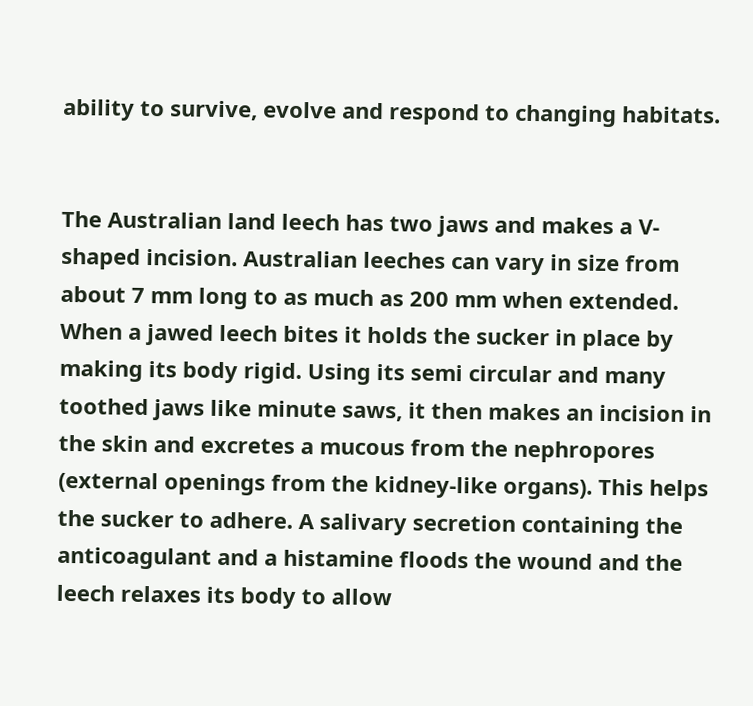ability to survive, evolve and respond to changing habitats.


The Australian land leech has two jaws and makes a V-shaped incision. Australian leeches can vary in size from about 7 mm long to as much as 200 mm when extended. When a jawed leech bites it holds the sucker in place by making its body rigid. Using its semi circular and many toothed jaws like minute saws, it then makes an incision in the skin and excretes a mucous from the nephropores (external openings from the kidney-like organs). This helps the sucker to adhere. A salivary secretion containing the anticoagulant and a histamine floods the wound and the leech relaxes its body to allow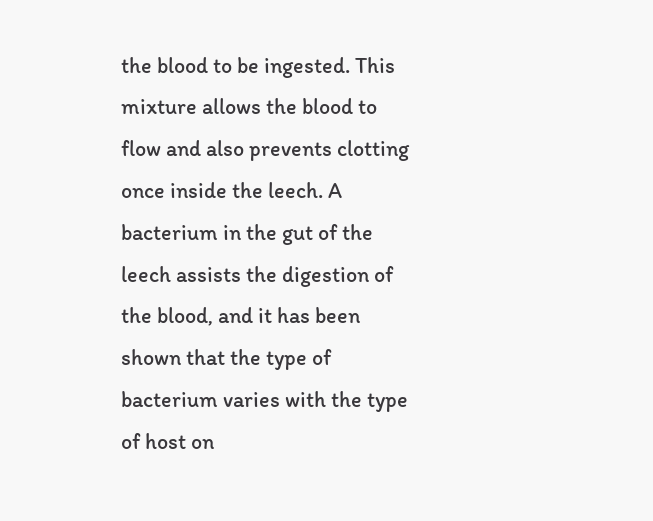the blood to be ingested. This mixture allows the blood to flow and also prevents clotting once inside the leech. A bacterium in the gut of the leech assists the digestion of the blood, and it has been shown that the type of bacterium varies with the type of host on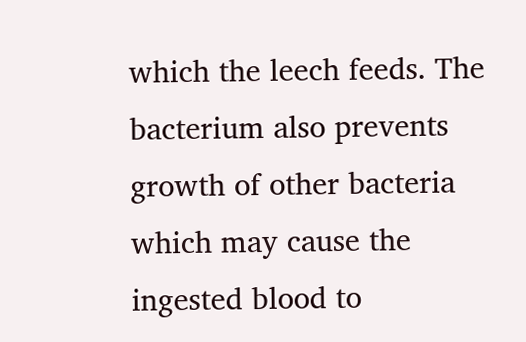which the leech feeds. The bacterium also prevents growth of other bacteria which may cause the ingested blood to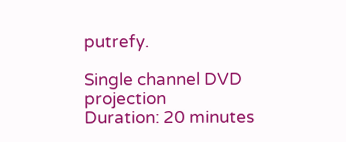putrefy.

Single channel DVD projection
Duration: 20 minutes